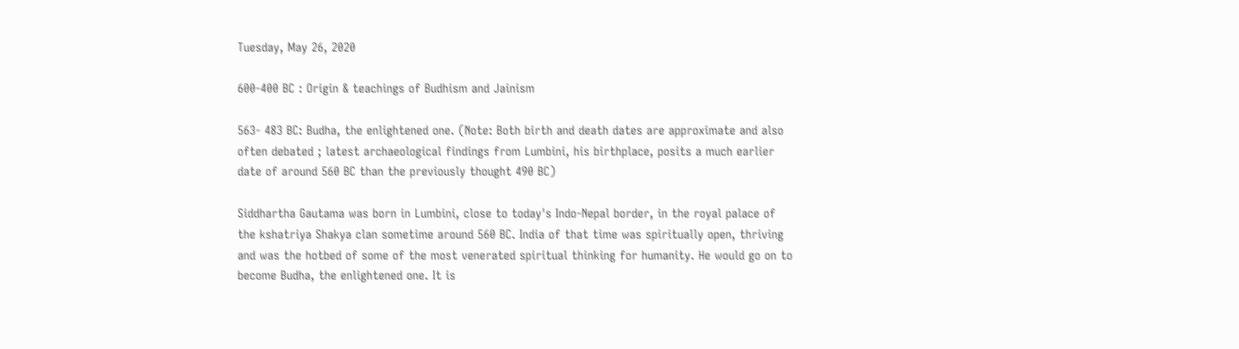Tuesday, May 26, 2020

600-400 BC : Origin & teachings of Budhism and Jainism

563- 483 BC: Budha, the enlightened one. (Note: Both birth and death dates are approximate and also often debated ; latest archaeological findings from Lumbini, his birthplace, posits a much earlier date of around 560 BC than the previously thought 490 BC)

Siddhartha Gautama was born in Lumbini, close to today's Indo-Nepal border, in the royal palace of the kshatriya Shakya clan sometime around 560 BC. India of that time was spiritually open, thriving and was the hotbed of some of the most venerated spiritual thinking for humanity. He would go on to become Budha, the enlightened one. It is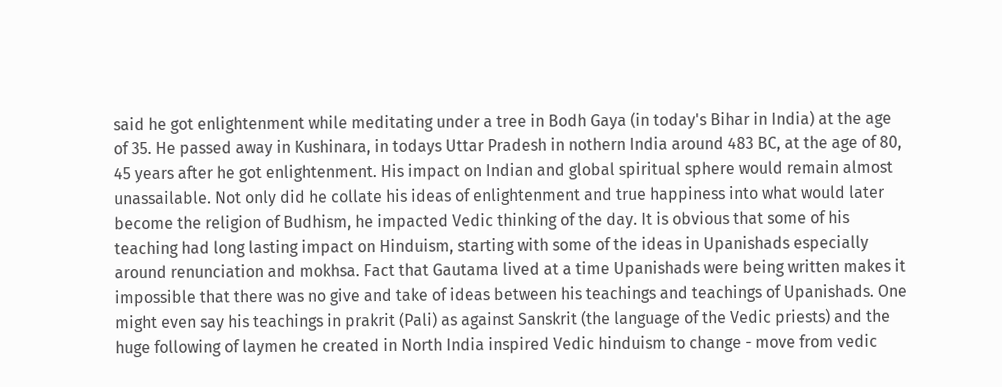said he got enlightenment while meditating under a tree in Bodh Gaya (in today's Bihar in India) at the age of 35. He passed away in Kushinara, in todays Uttar Pradesh in nothern India around 483 BC, at the age of 80, 45 years after he got enlightenment. His impact on Indian and global spiritual sphere would remain almost unassailable. Not only did he collate his ideas of enlightenment and true happiness into what would later become the religion of Budhism, he impacted Vedic thinking of the day. It is obvious that some of his teaching had long lasting impact on Hinduism, starting with some of the ideas in Upanishads especially around renunciation and mokhsa. Fact that Gautama lived at a time Upanishads were being written makes it impossible that there was no give and take of ideas between his teachings and teachings of Upanishads. One might even say his teachings in prakrit (Pali) as against Sanskrit (the language of the Vedic priests) and the huge following of laymen he created in North India inspired Vedic hinduism to change - move from vedic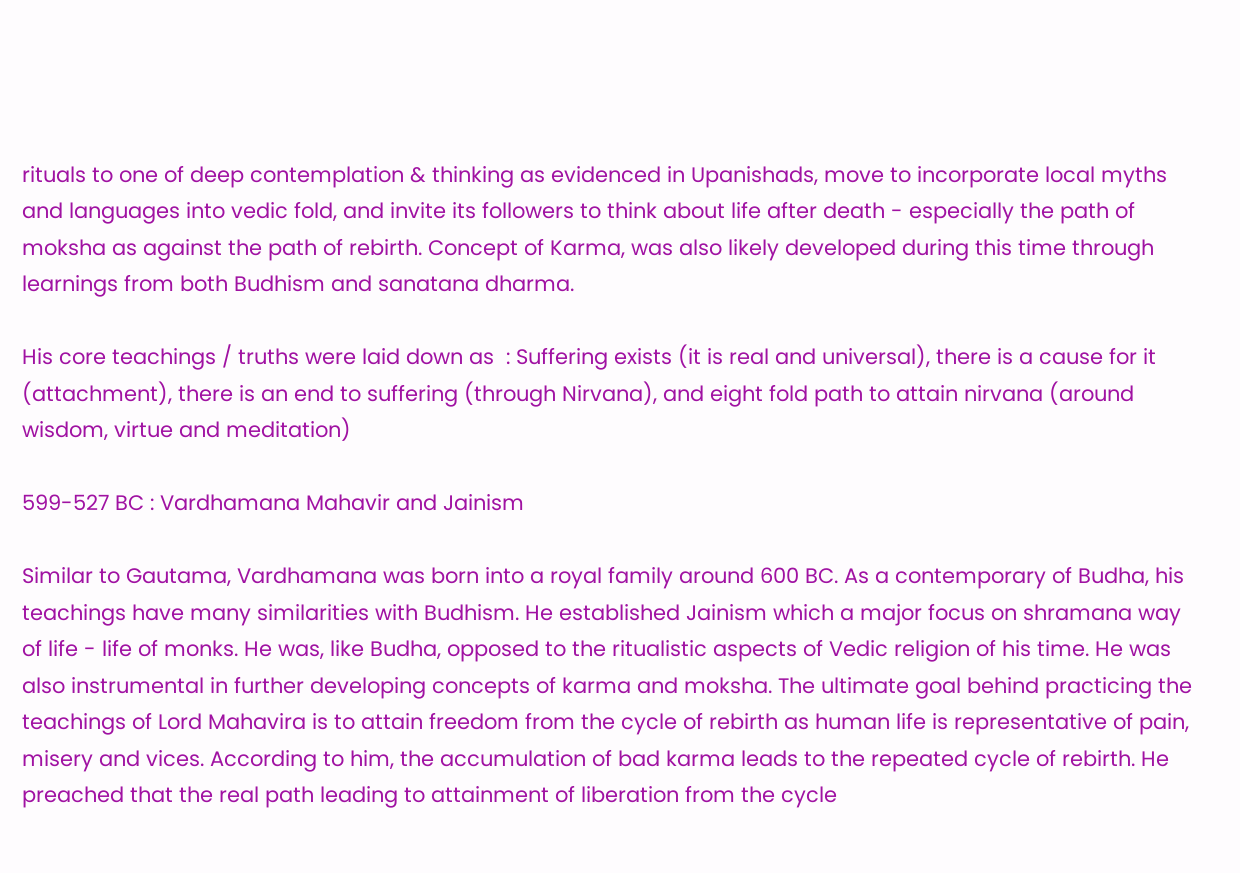rituals to one of deep contemplation & thinking as evidenced in Upanishads, move to incorporate local myths and languages into vedic fold, and invite its followers to think about life after death - especially the path of moksha as against the path of rebirth. Concept of Karma, was also likely developed during this time through learnings from both Budhism and sanatana dharma.

His core teachings / truths were laid down as  : Suffering exists (it is real and universal), there is a cause for it (attachment), there is an end to suffering (through Nirvana), and eight fold path to attain nirvana (around wisdom, virtue and meditation)

599-527 BC : Vardhamana Mahavir and Jainism

Similar to Gautama, Vardhamana was born into a royal family around 600 BC. As a contemporary of Budha, his teachings have many similarities with Budhism. He established Jainism which a major focus on shramana way of life - life of monks. He was, like Budha, opposed to the ritualistic aspects of Vedic religion of his time. He was also instrumental in further developing concepts of karma and moksha. The ultimate goal behind practicing the teachings of Lord Mahavira is to attain freedom from the cycle of rebirth as human life is representative of pain, misery and vices. According to him, the accumulation of bad karma leads to the repeated cycle of rebirth. He preached that the real path leading to attainment of liberation from the cycle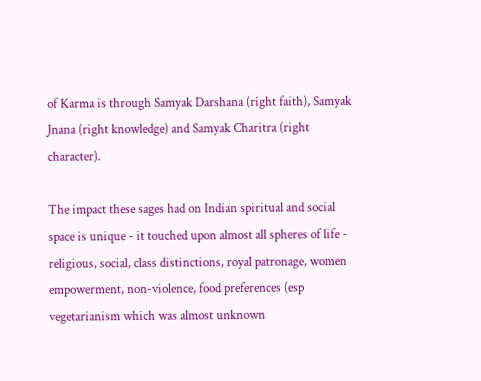of Karma is through Samyak Darshana (right faith), Samyak Jnana (right knowledge) and Samyak Charitra (right character).

The impact these sages had on Indian spiritual and social space is unique - it touched upon almost all spheres of life - religious, social, class distinctions, royal patronage, women empowerment, non-violence, food preferences (esp vegetarianism which was almost unknown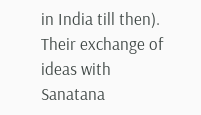in India till then). Their exchange of ideas with Sanatana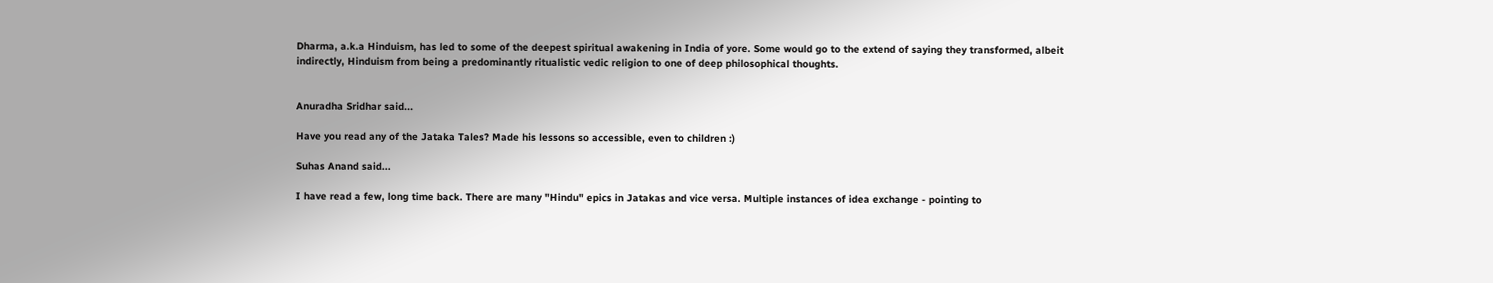Dharma, a.k.a Hinduism, has led to some of the deepest spiritual awakening in India of yore. Some would go to the extend of saying they transformed, albeit indirectly, Hinduism from being a predominantly ritualistic vedic religion to one of deep philosophical thoughts.


Anuradha Sridhar said...

Have you read any of the Jataka Tales? Made his lessons so accessible, even to children :)

Suhas Anand said...

I have read a few, long time back. There are many "Hindu" epics in Jatakas and vice versa. Multiple instances of idea exchange - pointing to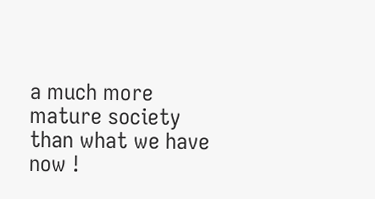a much more mature society than what we have now !